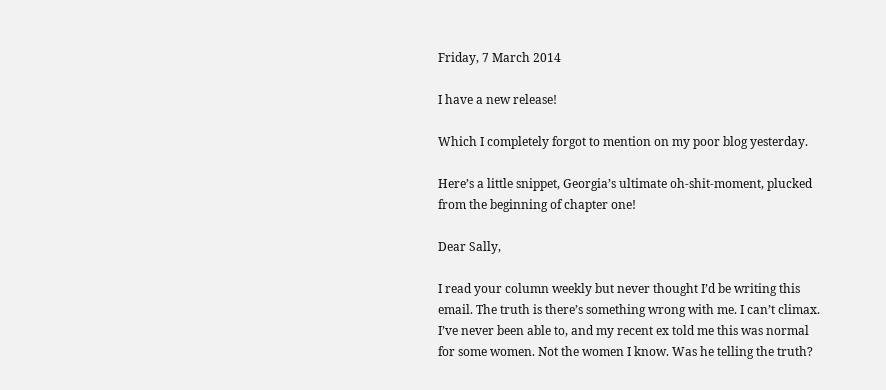Friday, 7 March 2014

I have a new release!

Which I completely forgot to mention on my poor blog yesterday.

Here’s a little snippet, Georgia’s ultimate oh-shit-moment, plucked from the beginning of chapter one!

Dear Sally,

I read your column weekly but never thought I’d be writing this email. The truth is there’s something wrong with me. I can’t climax. I’ve never been able to, and my recent ex told me this was normal for some women. Not the women I know. Was he telling the truth?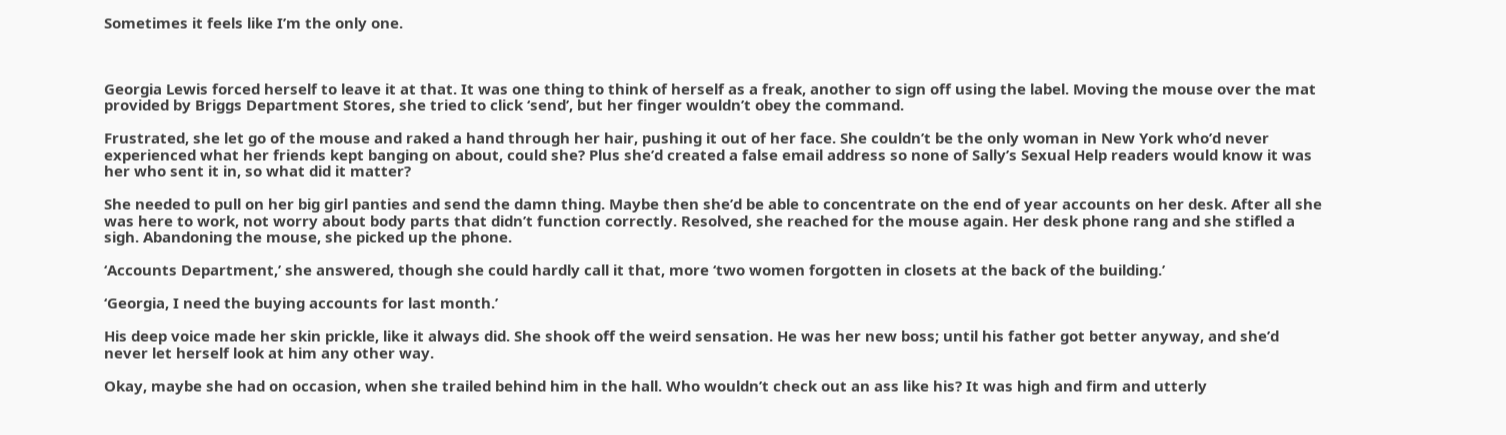Sometimes it feels like I’m the only one.



Georgia Lewis forced herself to leave it at that. It was one thing to think of herself as a freak, another to sign off using the label. Moving the mouse over the mat provided by Briggs Department Stores, she tried to click ‘send’, but her finger wouldn’t obey the command.

Frustrated, she let go of the mouse and raked a hand through her hair, pushing it out of her face. She couldn’t be the only woman in New York who’d never experienced what her friends kept banging on about, could she? Plus she’d created a false email address so none of Sally’s Sexual Help readers would know it was her who sent it in, so what did it matter?

She needed to pull on her big girl panties and send the damn thing. Maybe then she’d be able to concentrate on the end of year accounts on her desk. After all she was here to work, not worry about body parts that didn’t function correctly. Resolved, she reached for the mouse again. Her desk phone rang and she stifled a sigh. Abandoning the mouse, she picked up the phone.

‘Accounts Department,’ she answered, though she could hardly call it that, more ‘two women forgotten in closets at the back of the building.’

‘Georgia, I need the buying accounts for last month.’

His deep voice made her skin prickle, like it always did. She shook off the weird sensation. He was her new boss; until his father got better anyway, and she’d never let herself look at him any other way.

Okay, maybe she had on occasion, when she trailed behind him in the hall. Who wouldn’t check out an ass like his? It was high and firm and utterly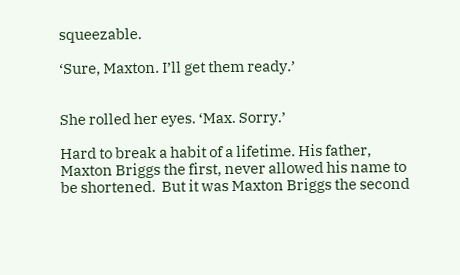squeezable.

‘Sure, Maxton. I’ll get them ready.’


She rolled her eyes. ‘Max. Sorry.’

Hard to break a habit of a lifetime. His father, Maxton Briggs the first, never allowed his name to be shortened.  But it was Maxton Briggs the second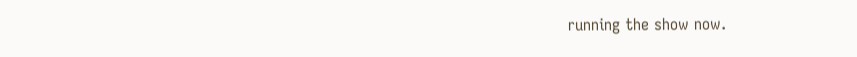running the show now.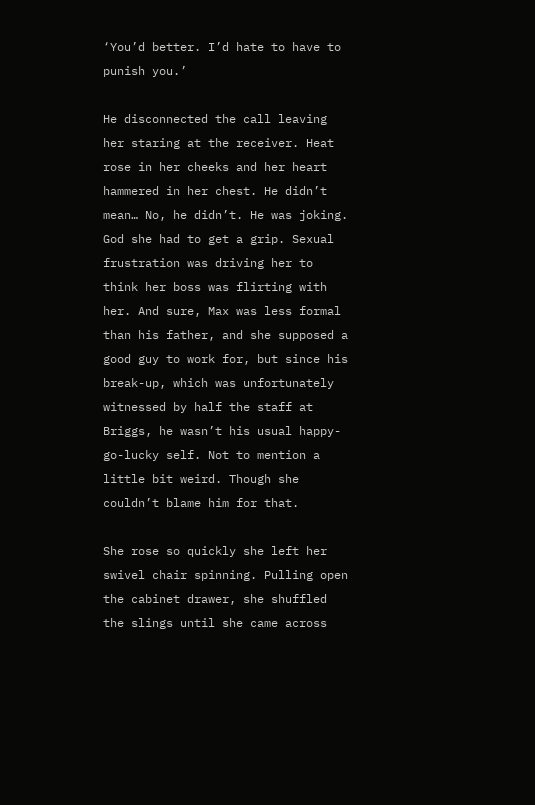‘You’d better. I’d hate to have to punish you.’

He disconnected the call leaving her staring at the receiver. Heat rose in her cheeks and her heart hammered in her chest. He didn’t mean… No, he didn’t. He was joking. God she had to get a grip. Sexual frustration was driving her to think her boss was flirting with her. And sure, Max was less formal than his father, and she supposed a good guy to work for, but since his break-up, which was unfortunately witnessed by half the staff at Briggs, he wasn’t his usual happy-go-lucky self. Not to mention a little bit weird. Though she couldn’t blame him for that.

She rose so quickly she left her swivel chair spinning. Pulling open the cabinet drawer, she shuffled the slings until she came across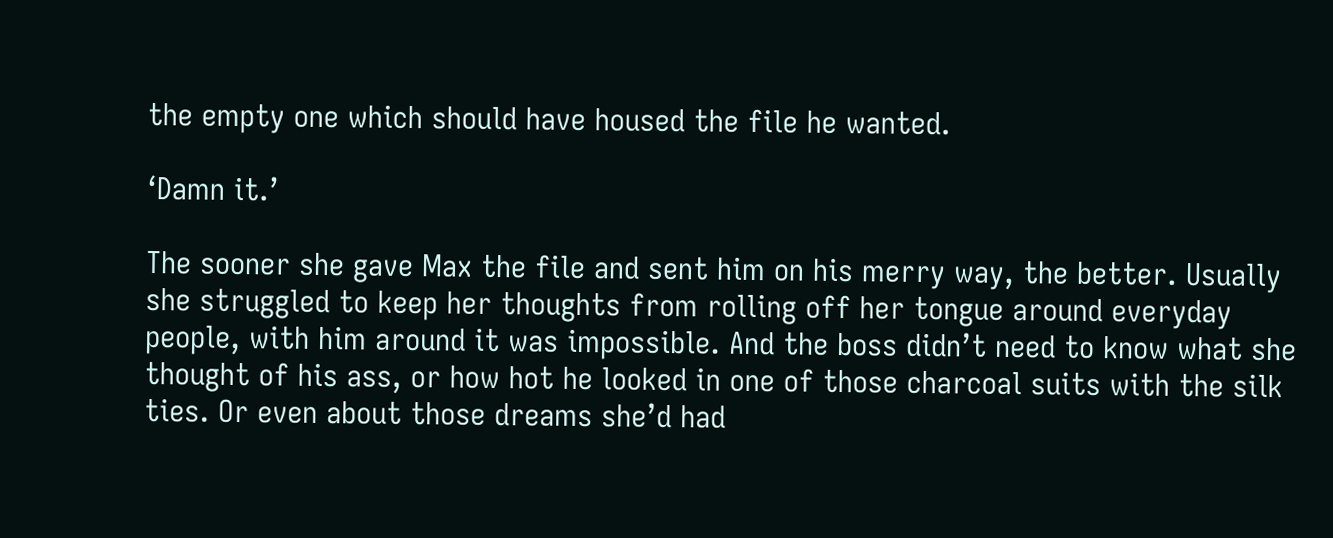the empty one which should have housed the file he wanted.

‘Damn it.’

The sooner she gave Max the file and sent him on his merry way, the better. Usually she struggled to keep her thoughts from rolling off her tongue around everyday people, with him around it was impossible. And the boss didn’t need to know what she thought of his ass, or how hot he looked in one of those charcoal suits with the silk ties. Or even about those dreams she’d had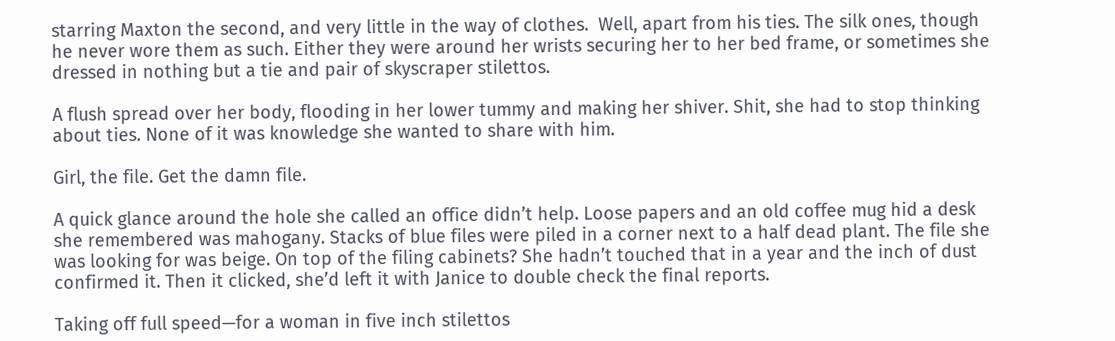starring Maxton the second, and very little in the way of clothes.  Well, apart from his ties. The silk ones, though he never wore them as such. Either they were around her wrists securing her to her bed frame, or sometimes she dressed in nothing but a tie and pair of skyscraper stilettos.

A flush spread over her body, flooding in her lower tummy and making her shiver. Shit, she had to stop thinking about ties. None of it was knowledge she wanted to share with him.

Girl, the file. Get the damn file.

A quick glance around the hole she called an office didn’t help. Loose papers and an old coffee mug hid a desk she remembered was mahogany. Stacks of blue files were piled in a corner next to a half dead plant. The file she was looking for was beige. On top of the filing cabinets? She hadn’t touched that in a year and the inch of dust confirmed it. Then it clicked, she’d left it with Janice to double check the final reports.

Taking off full speed—for a woman in five inch stilettos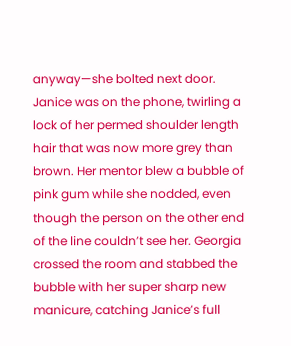anyway—she bolted next door. Janice was on the phone, twirling a lock of her permed shoulder length hair that was now more grey than brown. Her mentor blew a bubble of pink gum while she nodded, even though the person on the other end of the line couldn’t see her. Georgia crossed the room and stabbed the bubble with her super sharp new manicure, catching Janice’s full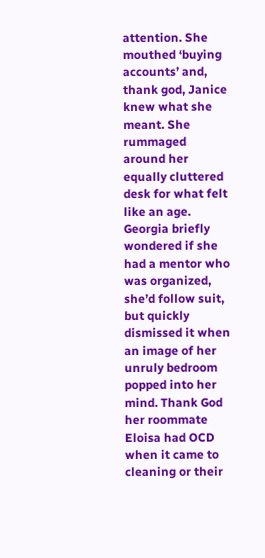attention. She mouthed ‘buying accounts’ and, thank god, Janice knew what she meant. She rummaged around her equally cluttered desk for what felt like an age. Georgia briefly wondered if she had a mentor who was organized, she’d follow suit, but quickly dismissed it when an image of her unruly bedroom popped into her mind. Thank God her roommate Eloisa had OCD when it came to cleaning or their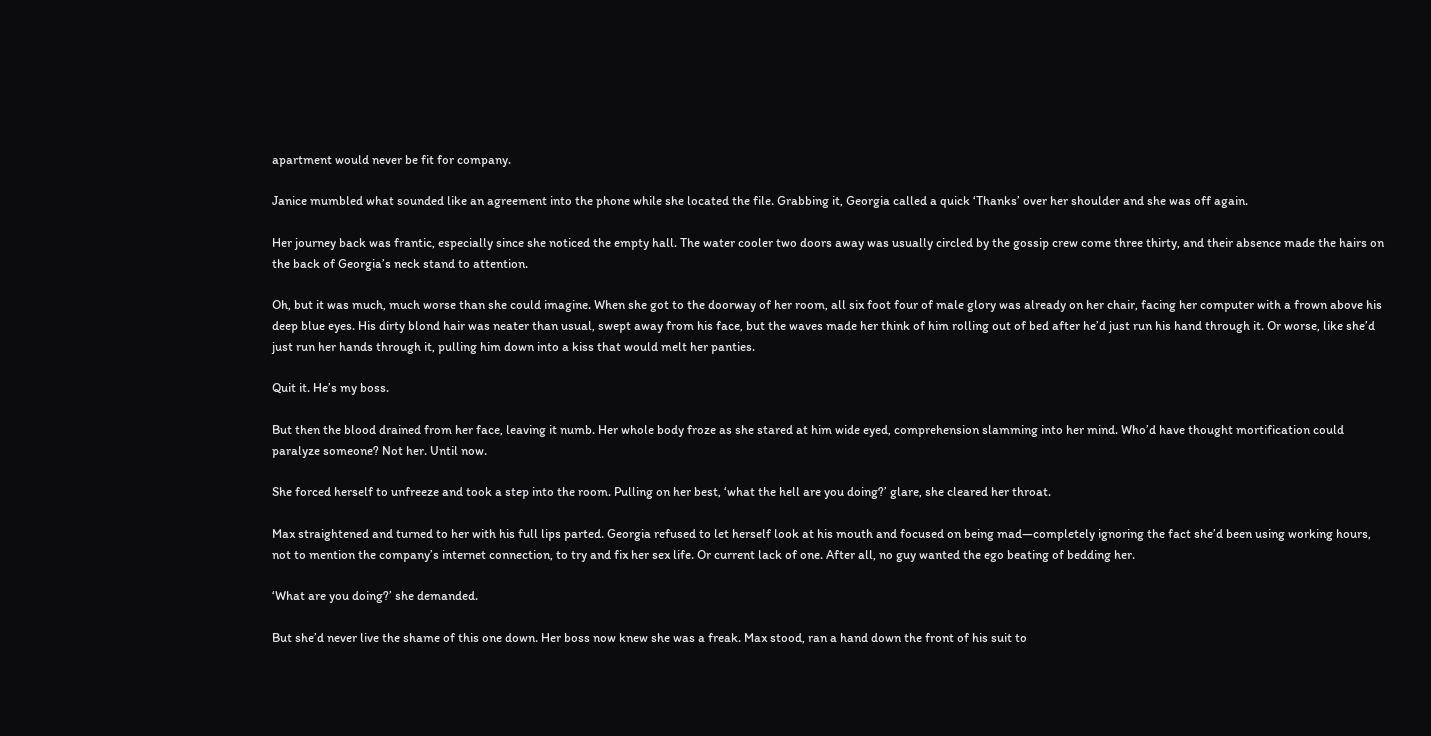apartment would never be fit for company.

Janice mumbled what sounded like an agreement into the phone while she located the file. Grabbing it, Georgia called a quick ‘Thanks’ over her shoulder and she was off again.

Her journey back was frantic, especially since she noticed the empty hall. The water cooler two doors away was usually circled by the gossip crew come three thirty, and their absence made the hairs on the back of Georgia’s neck stand to attention.

Oh, but it was much, much worse than she could imagine. When she got to the doorway of her room, all six foot four of male glory was already on her chair, facing her computer with a frown above his deep blue eyes. His dirty blond hair was neater than usual, swept away from his face, but the waves made her think of him rolling out of bed after he’d just run his hand through it. Or worse, like she’d just run her hands through it, pulling him down into a kiss that would melt her panties.

Quit it. He’s my boss.

But then the blood drained from her face, leaving it numb. Her whole body froze as she stared at him wide eyed, comprehension slamming into her mind. Who’d have thought mortification could paralyze someone? Not her. Until now.

She forced herself to unfreeze and took a step into the room. Pulling on her best, ‘what the hell are you doing?’ glare, she cleared her throat.

Max straightened and turned to her with his full lips parted. Georgia refused to let herself look at his mouth and focused on being mad—completely ignoring the fact she’d been using working hours, not to mention the company’s internet connection, to try and fix her sex life. Or current lack of one. After all, no guy wanted the ego beating of bedding her.

‘What are you doing?’ she demanded.

But she’d never live the shame of this one down. Her boss now knew she was a freak. Max stood, ran a hand down the front of his suit to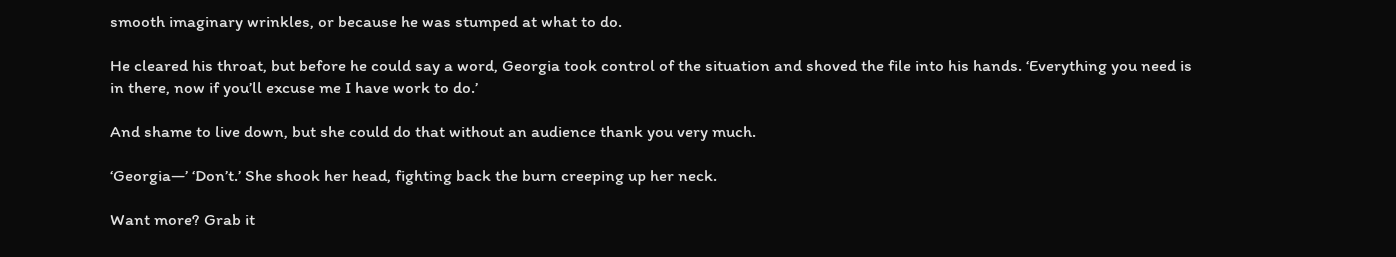smooth imaginary wrinkles, or because he was stumped at what to do.

He cleared his throat, but before he could say a word, Georgia took control of the situation and shoved the file into his hands. ‘Everything you need is in there, now if you’ll excuse me I have work to do.’

And shame to live down, but she could do that without an audience thank you very much.

‘Georgia—’ ‘Don’t.’ She shook her head, fighting back the burn creeping up her neck.

Want more? Grab it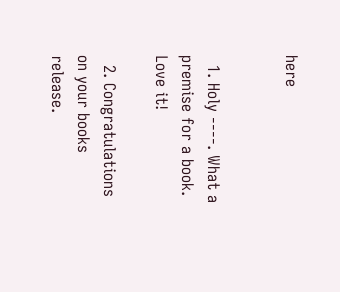here


  1. Holy ----. What a premise for a book. Love it!

  2. Congratulations on your books release.